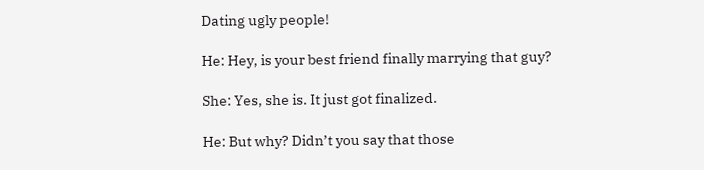Dating ugly people!

He: Hey, is your best friend finally marrying that guy?

She: Yes, she is. It just got finalized.

He: But why? Didn’t you say that those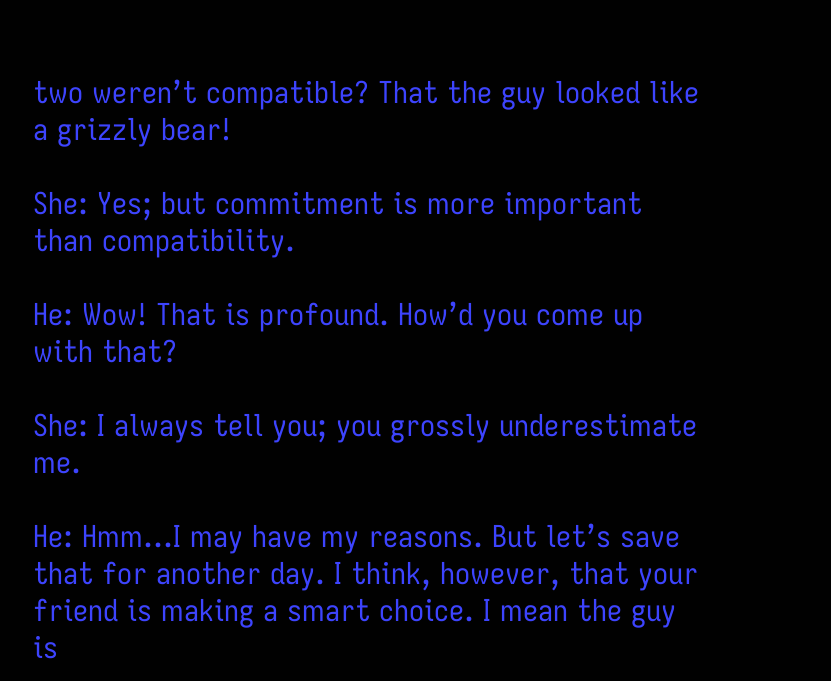two weren’t compatible? That the guy looked like a grizzly bear!

She: Yes; but commitment is more important than compatibility.

He: Wow! That is profound. How’d you come up with that?

She: I always tell you; you grossly underestimate me.

He: Hmm…I may have my reasons. But let’s save that for another day. I think, however, that your friend is making a smart choice. I mean the guy is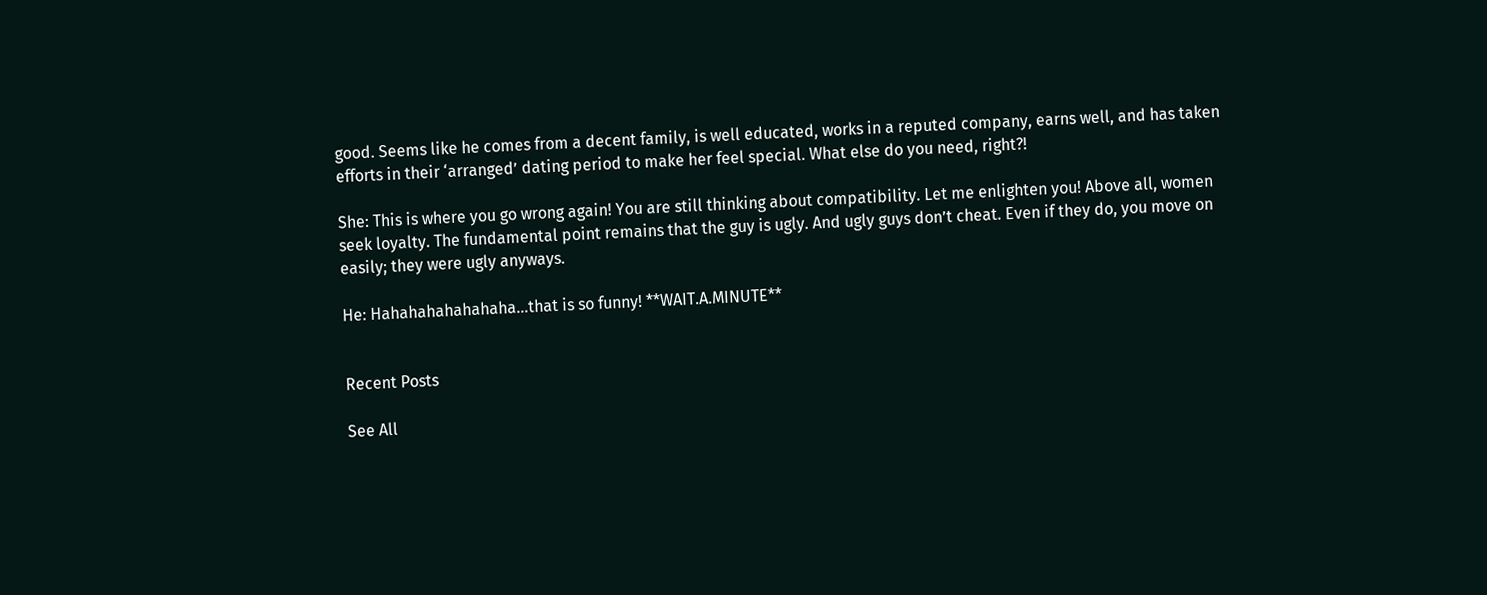good. Seems like he comes from a decent family, is well educated, works in a reputed company, earns well, and has taken efforts in their ‘arranged’ dating period to make her feel special. What else do you need, right?!

She: This is where you go wrong again! You are still thinking about compatibility. Let me enlighten you! Above all, women seek loyalty. The fundamental point remains that the guy is ugly. And ugly guys don’t cheat. Even if they do, you move on easily; they were ugly anyways.

He: Hahahahahahahaha…that is so funny! **WAIT.A.MINUTE**


Recent Posts

See All